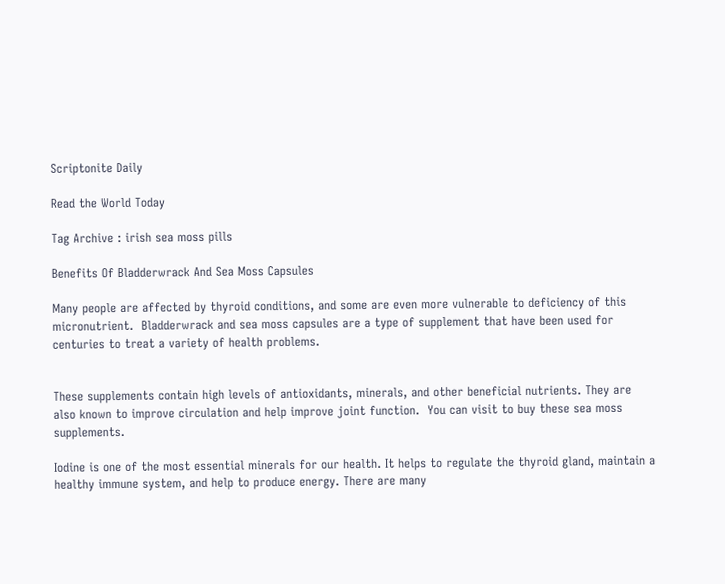Scriptonite Daily

Read the World Today

Tag Archive : irish sea moss pills

Benefits Of Bladderwrack And Sea Moss Capsules

Many people are affected by thyroid conditions, and some are even more vulnerable to deficiency of this micronutrient.  Bladderwrack and sea moss capsules are a type of supplement that have been used for centuries to treat a variety of health problems.


These supplements contain high levels of antioxidants, minerals, and other beneficial nutrients. They are also known to improve circulation and help improve joint function.  You can visit to buy these sea moss supplements.

Iodine is one of the most essential minerals for our health. It helps to regulate the thyroid gland, maintain a healthy immune system, and help to produce energy. There are many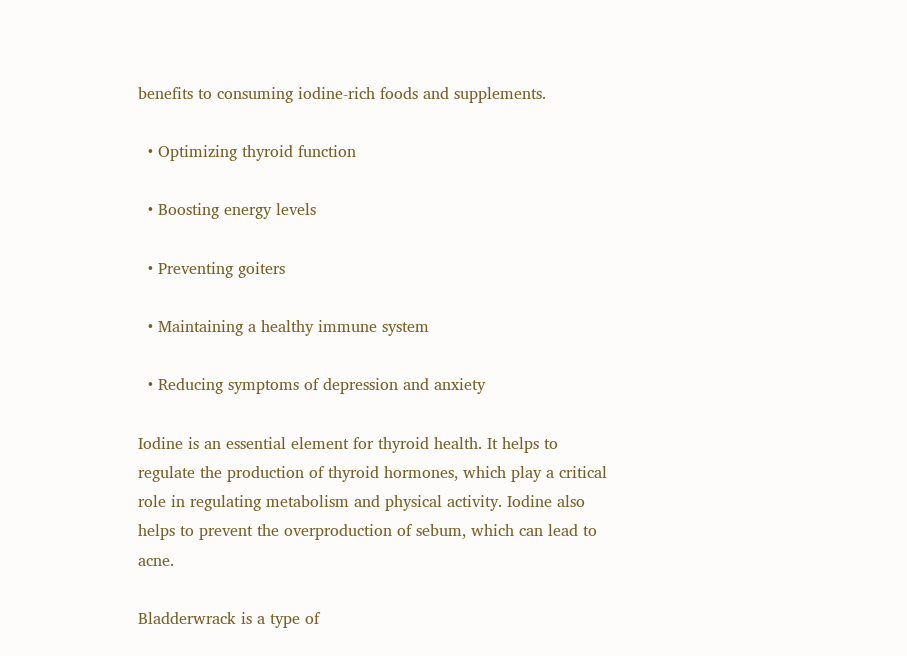benefits to consuming iodine-rich foods and supplements.

  • Optimizing thyroid function

  • Boosting energy levels

  • Preventing goiters

  • Maintaining a healthy immune system

  • Reducing symptoms of depression and anxiety

Iodine is an essential element for thyroid health. It helps to regulate the production of thyroid hormones, which play a critical role in regulating metabolism and physical activity. Iodine also helps to prevent the overproduction of sebum, which can lead to acne.

Bladderwrack is a type of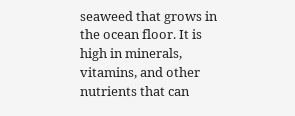seaweed that grows in the ocean floor. It is high in minerals, vitamins, and other nutrients that can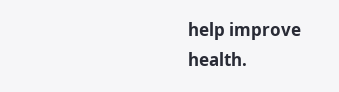help improve health.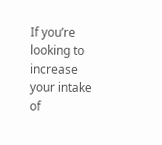If you’re looking to increase your intake of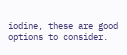iodine, these are good options to consider.